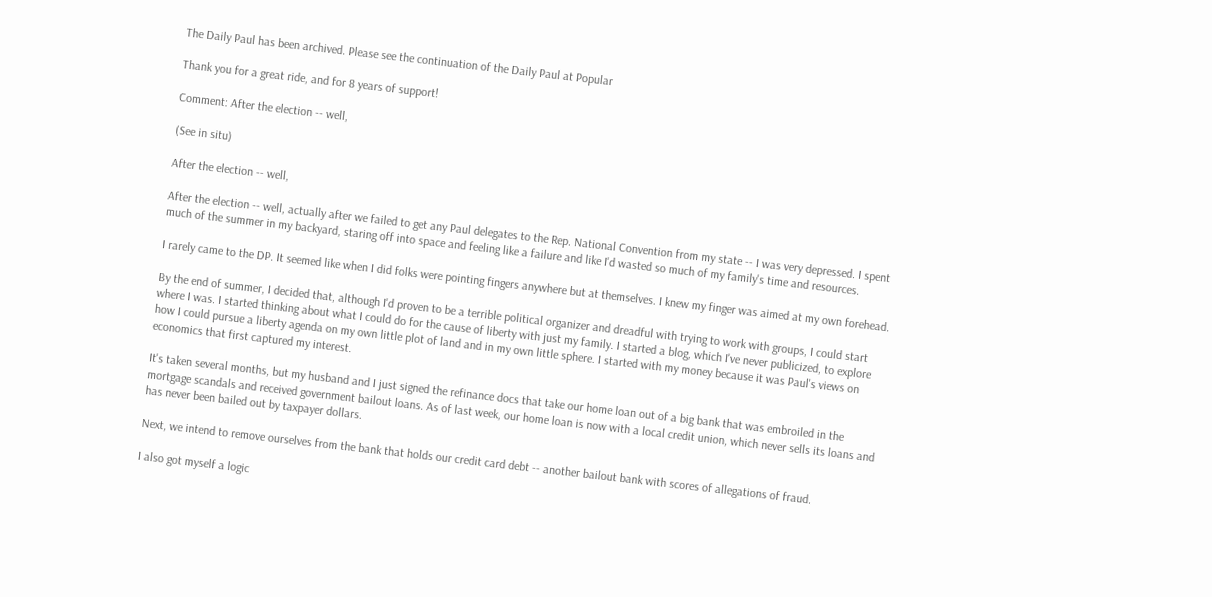The Daily Paul has been archived. Please see the continuation of the Daily Paul at Popular

Thank you for a great ride, and for 8 years of support!

Comment: After the election -- well,

(See in situ)

After the election -- well,

After the election -- well, actually after we failed to get any Paul delegates to the Rep. National Convention from my state -- I was very depressed. I spent much of the summer in my backyard, staring off into space and feeling like a failure and like I'd wasted so much of my family's time and resources.

I rarely came to the DP. It seemed like when I did folks were pointing fingers anywhere but at themselves. I knew my finger was aimed at my own forehead.

By the end of summer, I decided that, although I'd proven to be a terrible political organizer and dreadful with trying to work with groups, I could start where I was. I started thinking about what I could do for the cause of liberty with just my family. I started a blog, which I've never publicized, to explore how I could pursue a liberty agenda on my own little plot of land and in my own little sphere. I started with my money because it was Paul's views on economics that first captured my interest.

It's taken several months, but my husband and I just signed the refinance docs that take our home loan out of a big bank that was embroiled in the mortgage scandals and received government bailout loans. As of last week, our home loan is now with a local credit union, which never sells its loans and has never been bailed out by taxpayer dollars.

Next, we intend to remove ourselves from the bank that holds our credit card debt -- another bailout bank with scores of allegations of fraud.

I also got myself a logic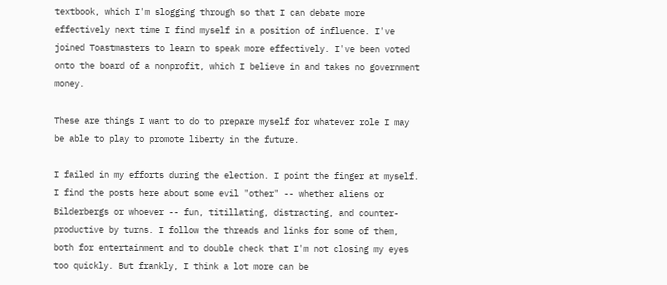textbook, which I'm slogging through so that I can debate more effectively next time I find myself in a position of influence. I've joined Toastmasters to learn to speak more effectively. I've been voted onto the board of a nonprofit, which I believe in and takes no government money.

These are things I want to do to prepare myself for whatever role I may be able to play to promote liberty in the future.

I failed in my efforts during the election. I point the finger at myself. I find the posts here about some evil "other" -- whether aliens or Bilderbergs or whoever -- fun, titillating, distracting, and counter-productive by turns. I follow the threads and links for some of them, both for entertainment and to double check that I'm not closing my eyes too quickly. But frankly, I think a lot more can be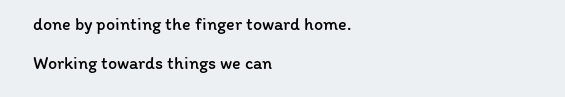done by pointing the finger toward home.

Working towards things we can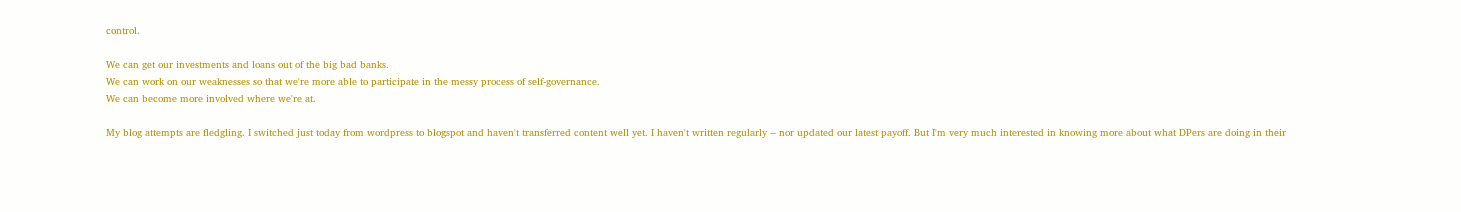control.

We can get our investments and loans out of the big bad banks.
We can work on our weaknesses so that we're more able to participate in the messy process of self-governance.
We can become more involved where we're at.

My blog attempts are fledgling. I switched just today from wordpress to blogspot and haven't transferred content well yet. I haven't written regularly -- nor updated our latest payoff. But I'm very much interested in knowing more about what DPers are doing in their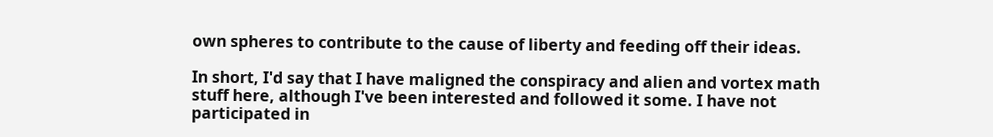own spheres to contribute to the cause of liberty and feeding off their ideas.

In short, I'd say that I have maligned the conspiracy and alien and vortex math stuff here, although I've been interested and followed it some. I have not participated in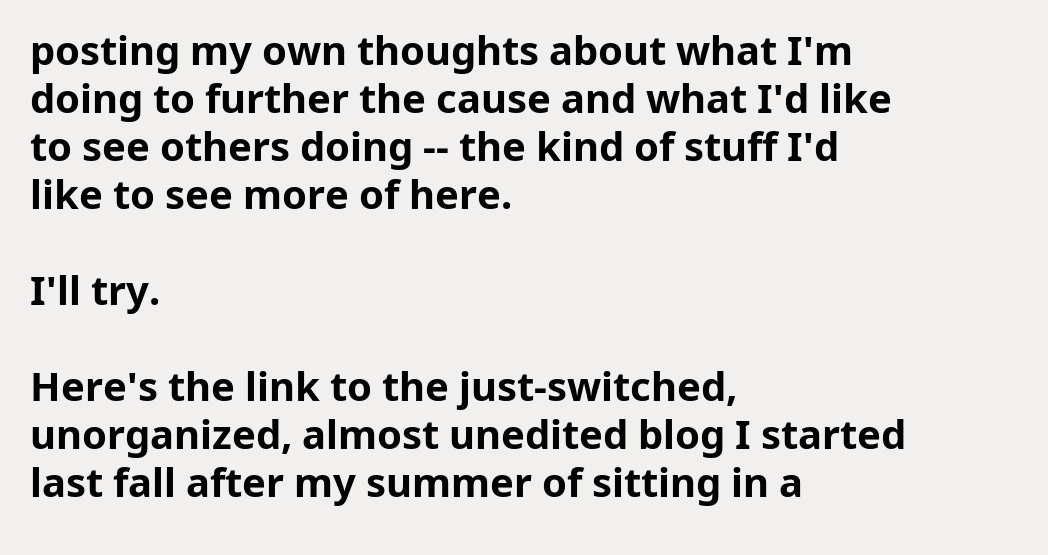posting my own thoughts about what I'm doing to further the cause and what I'd like to see others doing -- the kind of stuff I'd like to see more of here.

I'll try.

Here's the link to the just-switched, unorganized, almost unedited blog I started last fall after my summer of sitting in a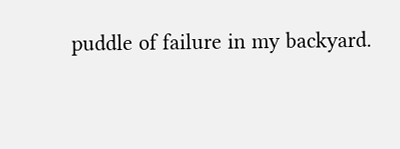puddle of failure in my backyard.